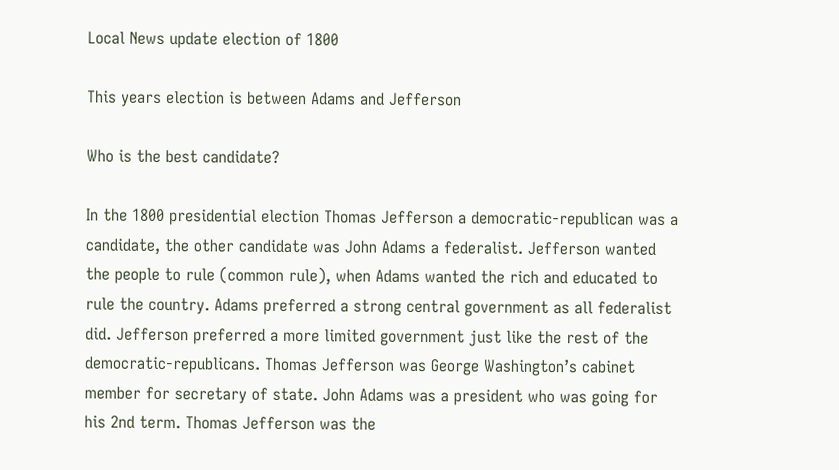Local News update election of 1800

This years election is between Adams and Jefferson

Who is the best candidate?

In the 1800 presidential election Thomas Jefferson a democratic-republican was a candidate, the other candidate was John Adams a federalist. Jefferson wanted the people to rule (common rule), when Adams wanted the rich and educated to rule the country. Adams preferred a strong central government as all federalist did. Jefferson preferred a more limited government just like the rest of the democratic-republicans. Thomas Jefferson was George Washington’s cabinet member for secretary of state. John Adams was a president who was going for his 2nd term. Thomas Jefferson was the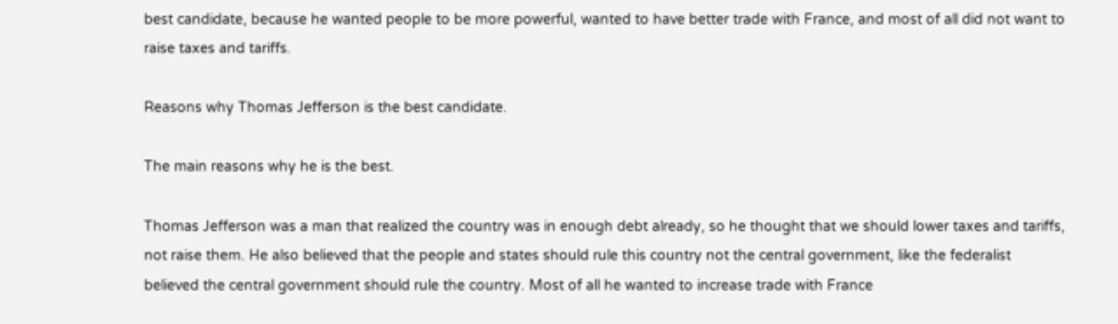best candidate, because he wanted people to be more powerful, wanted to have better trade with France, and most of all did not want to raise taxes and tariffs.

Reasons why Thomas Jefferson is the best candidate.

The main reasons why he is the best.

Thomas Jefferson was a man that realized the country was in enough debt already, so he thought that we should lower taxes and tariffs, not raise them. He also believed that the people and states should rule this country not the central government, like the federalist believed the central government should rule the country. Most of all he wanted to increase trade with France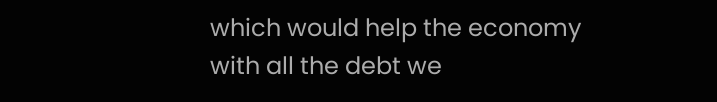which would help the economy with all the debt we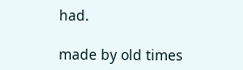had.

made by old times